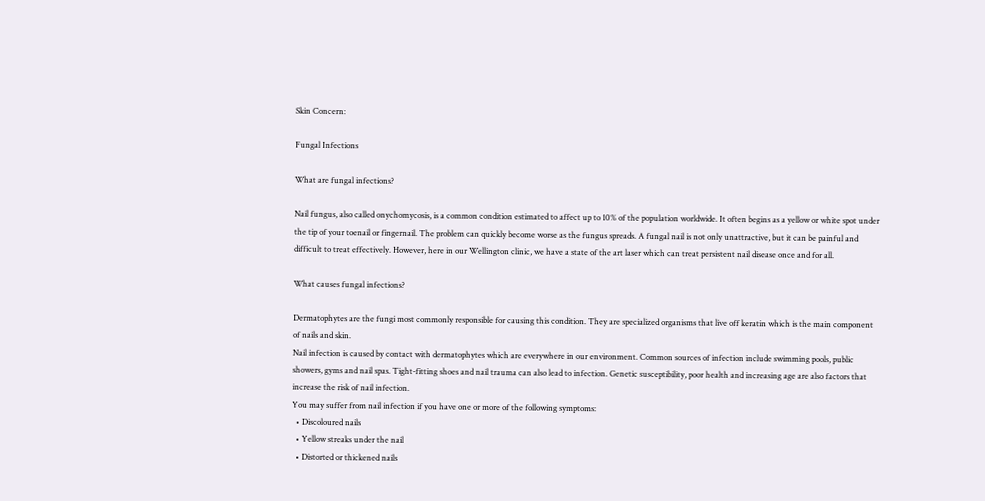Skin Concern:

Fungal Infections

What are fungal infections?

Nail fungus, also called onychomycosis, is a common condition estimated to affect up to 10% of the population worldwide. It often begins as a yellow or white spot under the tip of your toenail or fingernail. The problem can quickly become worse as the fungus spreads. A fungal nail is not only unattractive, but it can be painful and difficult to treat effectively. However, here in our Wellington clinic, we have a state of the art laser which can treat persistent nail disease once and for all.

What causes fungal infections?

Dermatophytes are the fungi most commonly responsible for causing this condition. They are specialized organisms that live off keratin which is the main component of nails and skin.
Nail infection is caused by contact with dermatophytes which are everywhere in our environment. Common sources of infection include swimming pools, public showers, gyms and nail spas. Tight-fitting shoes and nail trauma can also lead to infection. Genetic susceptibility, poor health and increasing age are also factors that increase the risk of nail infection.
You may suffer from nail infection if you have one or more of the following symptoms:
  • Discoloured nails
  • Yellow streaks under the nail
  • Distorted or thickened nails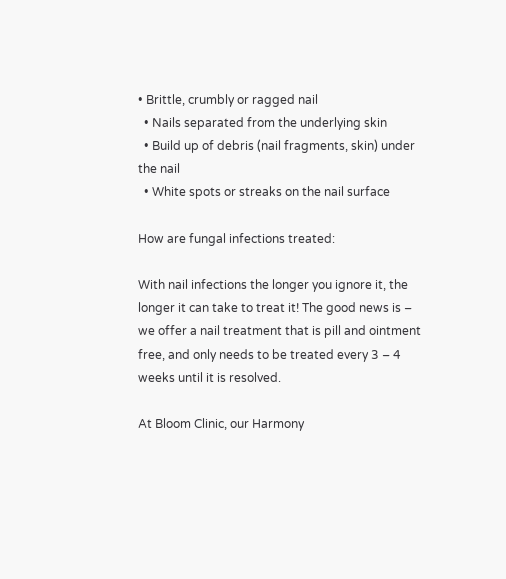• Brittle, crumbly or ragged nail
  • Nails separated from the underlying skin
  • Build up of debris (nail fragments, skin) under the nail
  • White spots or streaks on the nail surface

How are fungal infections treated:

With nail infections the longer you ignore it, the longer it can take to treat it! The good news is – we offer a nail treatment that is pill and ointment free, and only needs to be treated every 3 – 4 weeks until it is resolved.

At Bloom Clinic, our Harmony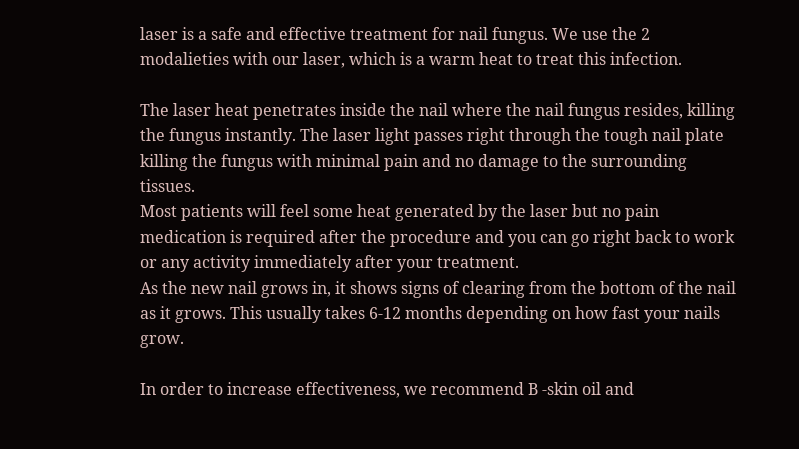laser is a safe and effective treatment for nail fungus. We use the 2 modalieties with our laser, which is a warm heat to treat this infection.

The laser heat penetrates inside the nail where the nail fungus resides, killing the fungus instantly. The laser light passes right through the tough nail plate killing the fungus with minimal pain and no damage to the surrounding tissues.
Most patients will feel some heat generated by the laser but no pain medication is required after the procedure and you can go right back to work or any activity immediately after your treatment.
As the new nail grows in, it shows signs of clearing from the bottom of the nail as it grows. This usually takes 6-12 months depending on how fast your nails grow.

In order to increase effectiveness, we recommend B -skin oil and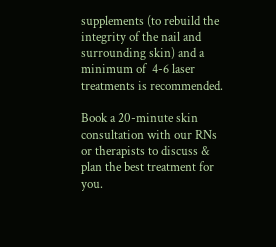supplements (to rebuild the integrity of the nail and surrounding skin) and a minimum of  4-6 laser treatments is recommended.

Book a 20-minute skin consultation with our RNs or therapists to discuss & plan the best treatment for you.